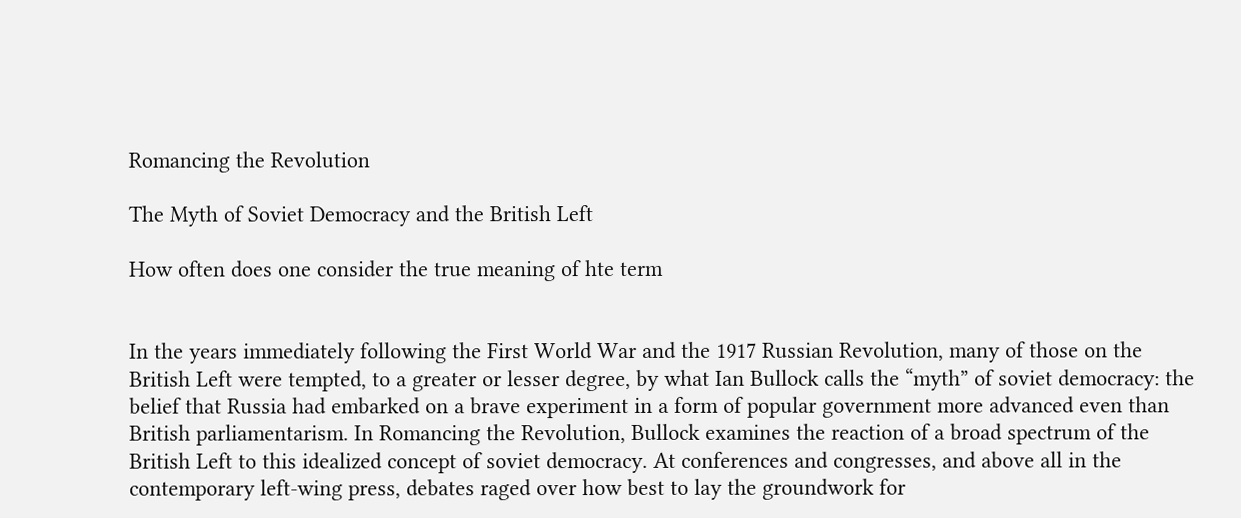Romancing the Revolution

The Myth of Soviet Democracy and the British Left

How often does one consider the true meaning of hte term


In the years immediately following the First World War and the 1917 Russian Revolution, many of those on the British Left were tempted, to a greater or lesser degree, by what Ian Bullock calls the “myth” of soviet democracy: the belief that Russia had embarked on a brave experiment in a form of popular government more advanced even than British parliamentarism. In Romancing the Revolution, Bullock examines the reaction of a broad spectrum of the British Left to this idealized concept of soviet democracy. At conferences and congresses, and above all in the contemporary left-wing press, debates raged over how best to lay the groundwork for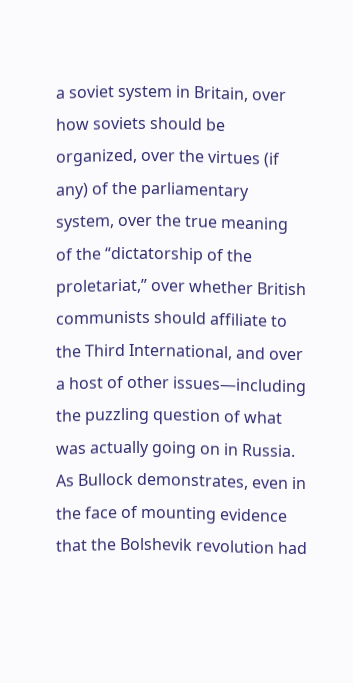a soviet system in Britain, over how soviets should be organized, over the virtues (if any) of the parliamentary system, over the true meaning of the “dictatorship of the proletariat,” over whether British communists should affiliate to the Third International, and over a host of other issues—including the puzzling question of what was actually going on in Russia. As Bullock demonstrates, even in the face of mounting evidence that the Bolshevik revolution had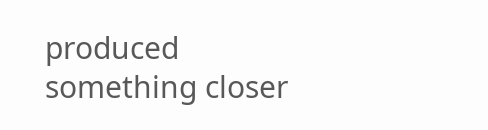produced something closer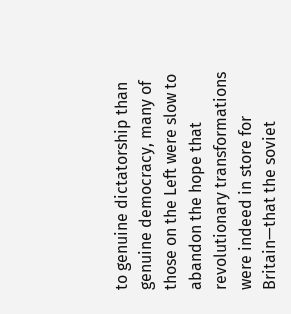to genuine dictatorship than genuine democracy, many of those on the Left were slow to abandon the hope that revolutionary transformations were indeed in store for Britain—that the soviet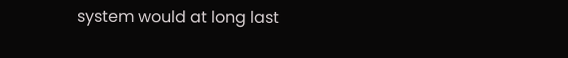system would at long last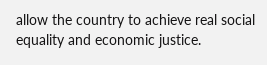allow the country to achieve real social equality and economic justice.